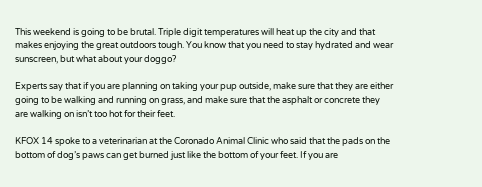This weekend is going to be brutal. Triple digit temperatures will heat up the city and that makes enjoying the great outdoors tough. You know that you need to stay hydrated and wear sunscreen, but what about your doggo?

Experts say that if you are planning on taking your pup outside, make sure that they are either going to be walking and running on grass, and make sure that the asphalt or concrete they are walking on isn’t too hot for their feet.

KFOX 14 spoke to a veterinarian at the Coronado Animal Clinic who said that the pads on the bottom of dog’s paws can get burned just like the bottom of your feet. If you are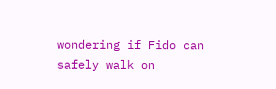wondering if Fido can safely walk on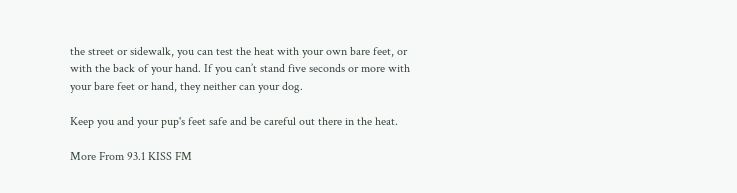the street or sidewalk, you can test the heat with your own bare feet, or with the back of your hand. If you can’t stand five seconds or more with your bare feet or hand, they neither can your dog.

Keep you and your pup's feet safe and be careful out there in the heat.

More From 93.1 KISS FM